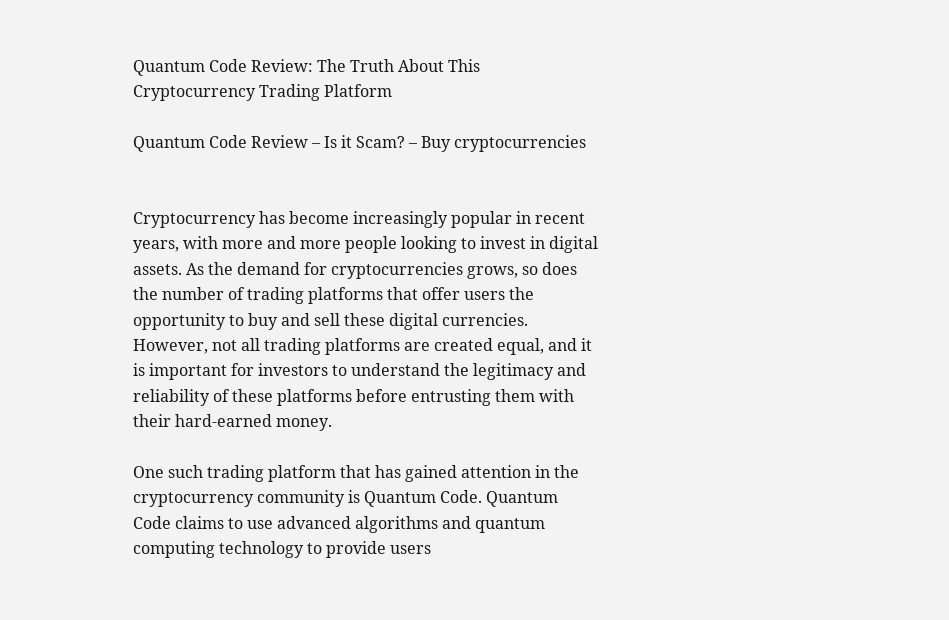Quantum Code Review: The Truth About This Cryptocurrency Trading Platform

Quantum Code Review – Is it Scam? – Buy cryptocurrencies


Cryptocurrency has become increasingly popular in recent years, with more and more people looking to invest in digital assets. As the demand for cryptocurrencies grows, so does the number of trading platforms that offer users the opportunity to buy and sell these digital currencies. However, not all trading platforms are created equal, and it is important for investors to understand the legitimacy and reliability of these platforms before entrusting them with their hard-earned money.

One such trading platform that has gained attention in the cryptocurrency community is Quantum Code. Quantum Code claims to use advanced algorithms and quantum computing technology to provide users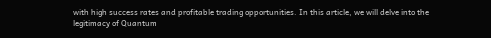with high success rates and profitable trading opportunities. In this article, we will delve into the legitimacy of Quantum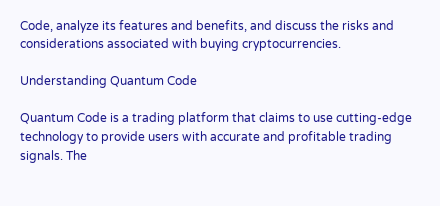Code, analyze its features and benefits, and discuss the risks and considerations associated with buying cryptocurrencies.

Understanding Quantum Code

Quantum Code is a trading platform that claims to use cutting-edge technology to provide users with accurate and profitable trading signals. The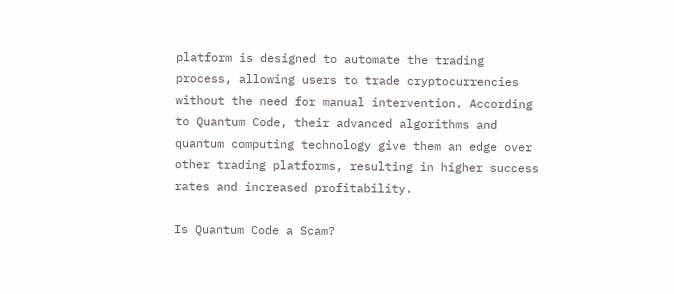platform is designed to automate the trading process, allowing users to trade cryptocurrencies without the need for manual intervention. According to Quantum Code, their advanced algorithms and quantum computing technology give them an edge over other trading platforms, resulting in higher success rates and increased profitability.

Is Quantum Code a Scam?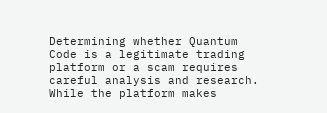Determining whether Quantum Code is a legitimate trading platform or a scam requires careful analysis and research. While the platform makes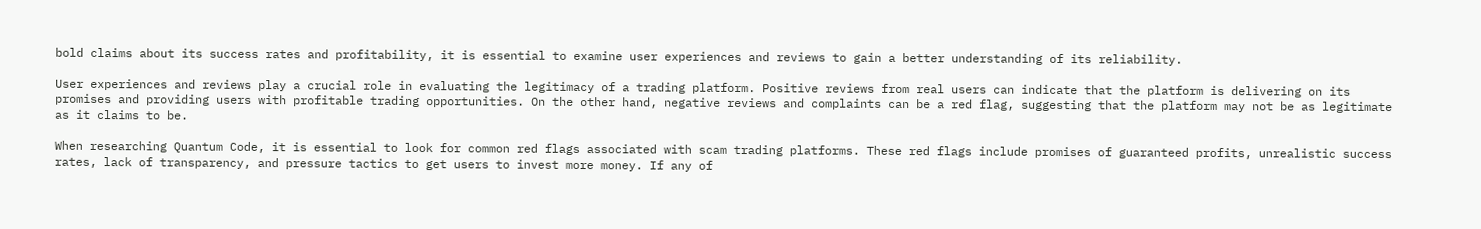bold claims about its success rates and profitability, it is essential to examine user experiences and reviews to gain a better understanding of its reliability.

User experiences and reviews play a crucial role in evaluating the legitimacy of a trading platform. Positive reviews from real users can indicate that the platform is delivering on its promises and providing users with profitable trading opportunities. On the other hand, negative reviews and complaints can be a red flag, suggesting that the platform may not be as legitimate as it claims to be.

When researching Quantum Code, it is essential to look for common red flags associated with scam trading platforms. These red flags include promises of guaranteed profits, unrealistic success rates, lack of transparency, and pressure tactics to get users to invest more money. If any of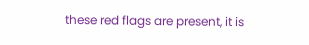these red flags are present, it is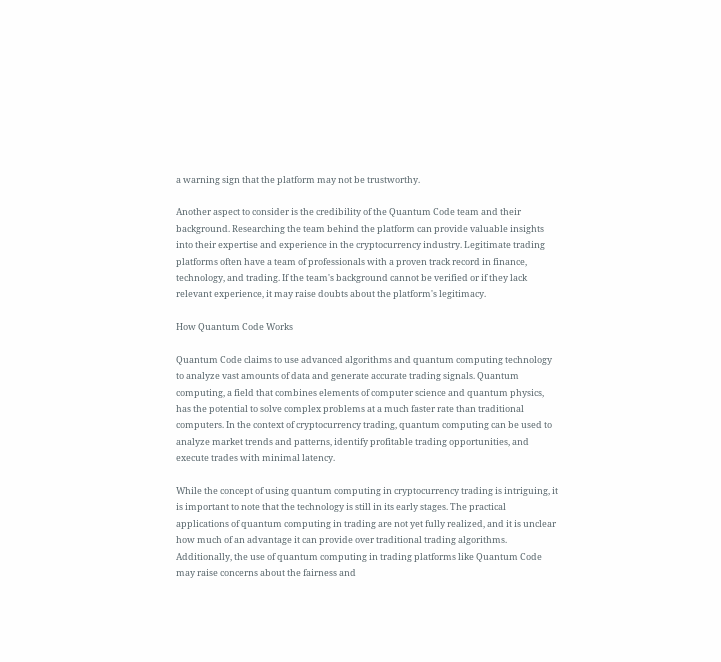a warning sign that the platform may not be trustworthy.

Another aspect to consider is the credibility of the Quantum Code team and their background. Researching the team behind the platform can provide valuable insights into their expertise and experience in the cryptocurrency industry. Legitimate trading platforms often have a team of professionals with a proven track record in finance, technology, and trading. If the team's background cannot be verified or if they lack relevant experience, it may raise doubts about the platform's legitimacy.

How Quantum Code Works

Quantum Code claims to use advanced algorithms and quantum computing technology to analyze vast amounts of data and generate accurate trading signals. Quantum computing, a field that combines elements of computer science and quantum physics, has the potential to solve complex problems at a much faster rate than traditional computers. In the context of cryptocurrency trading, quantum computing can be used to analyze market trends and patterns, identify profitable trading opportunities, and execute trades with minimal latency.

While the concept of using quantum computing in cryptocurrency trading is intriguing, it is important to note that the technology is still in its early stages. The practical applications of quantum computing in trading are not yet fully realized, and it is unclear how much of an advantage it can provide over traditional trading algorithms. Additionally, the use of quantum computing in trading platforms like Quantum Code may raise concerns about the fairness and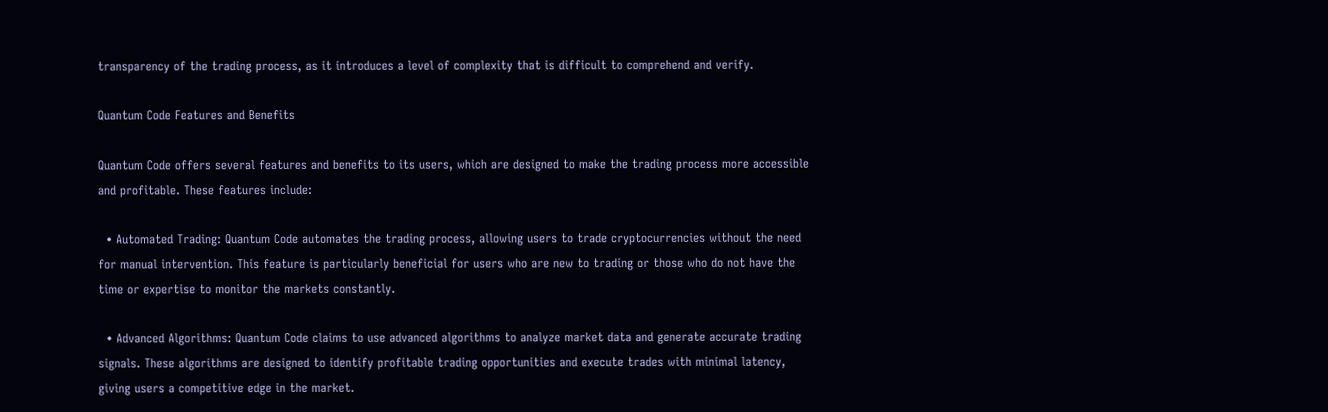transparency of the trading process, as it introduces a level of complexity that is difficult to comprehend and verify.

Quantum Code Features and Benefits

Quantum Code offers several features and benefits to its users, which are designed to make the trading process more accessible and profitable. These features include:

  • Automated Trading: Quantum Code automates the trading process, allowing users to trade cryptocurrencies without the need for manual intervention. This feature is particularly beneficial for users who are new to trading or those who do not have the time or expertise to monitor the markets constantly.

  • Advanced Algorithms: Quantum Code claims to use advanced algorithms to analyze market data and generate accurate trading signals. These algorithms are designed to identify profitable trading opportunities and execute trades with minimal latency, giving users a competitive edge in the market.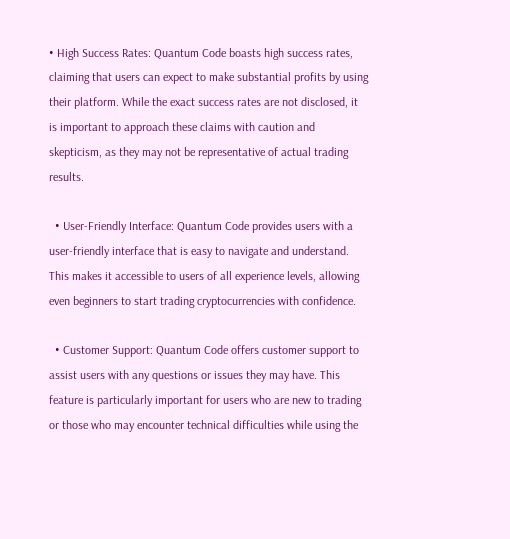• High Success Rates: Quantum Code boasts high success rates, claiming that users can expect to make substantial profits by using their platform. While the exact success rates are not disclosed, it is important to approach these claims with caution and skepticism, as they may not be representative of actual trading results.

  • User-Friendly Interface: Quantum Code provides users with a user-friendly interface that is easy to navigate and understand. This makes it accessible to users of all experience levels, allowing even beginners to start trading cryptocurrencies with confidence.

  • Customer Support: Quantum Code offers customer support to assist users with any questions or issues they may have. This feature is particularly important for users who are new to trading or those who may encounter technical difficulties while using the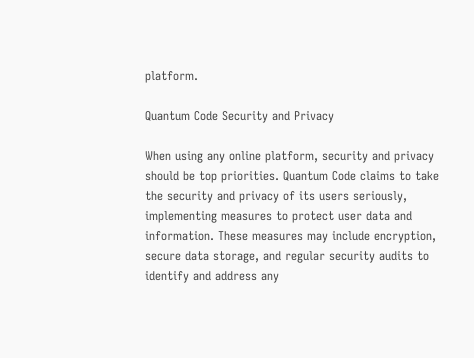platform.

Quantum Code Security and Privacy

When using any online platform, security and privacy should be top priorities. Quantum Code claims to take the security and privacy of its users seriously, implementing measures to protect user data and information. These measures may include encryption, secure data storage, and regular security audits to identify and address any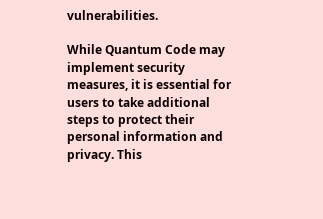vulnerabilities.

While Quantum Code may implement security measures, it is essential for users to take additional steps to protect their personal information and privacy. This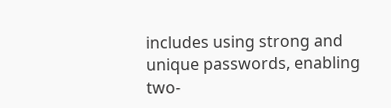includes using strong and unique passwords, enabling two-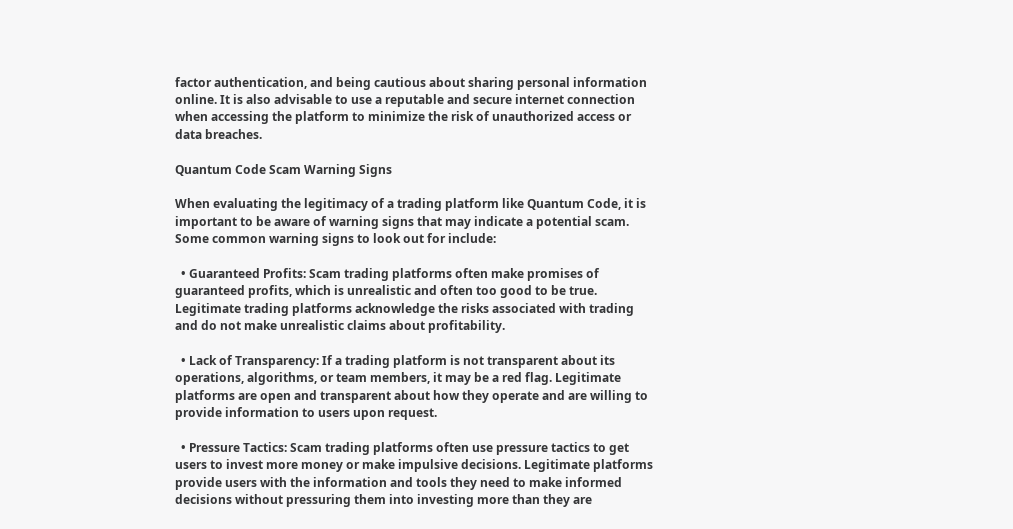factor authentication, and being cautious about sharing personal information online. It is also advisable to use a reputable and secure internet connection when accessing the platform to minimize the risk of unauthorized access or data breaches.

Quantum Code Scam Warning Signs

When evaluating the legitimacy of a trading platform like Quantum Code, it is important to be aware of warning signs that may indicate a potential scam. Some common warning signs to look out for include:

  • Guaranteed Profits: Scam trading platforms often make promises of guaranteed profits, which is unrealistic and often too good to be true. Legitimate trading platforms acknowledge the risks associated with trading and do not make unrealistic claims about profitability.

  • Lack of Transparency: If a trading platform is not transparent about its operations, algorithms, or team members, it may be a red flag. Legitimate platforms are open and transparent about how they operate and are willing to provide information to users upon request.

  • Pressure Tactics: Scam trading platforms often use pressure tactics to get users to invest more money or make impulsive decisions. Legitimate platforms provide users with the information and tools they need to make informed decisions without pressuring them into investing more than they are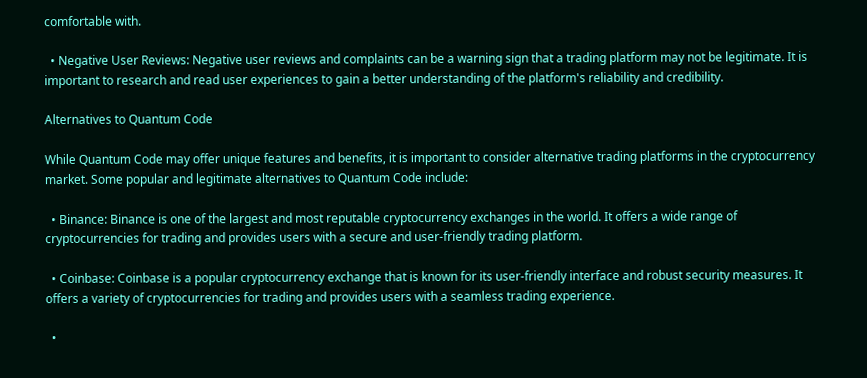comfortable with.

  • Negative User Reviews: Negative user reviews and complaints can be a warning sign that a trading platform may not be legitimate. It is important to research and read user experiences to gain a better understanding of the platform's reliability and credibility.

Alternatives to Quantum Code

While Quantum Code may offer unique features and benefits, it is important to consider alternative trading platforms in the cryptocurrency market. Some popular and legitimate alternatives to Quantum Code include:

  • Binance: Binance is one of the largest and most reputable cryptocurrency exchanges in the world. It offers a wide range of cryptocurrencies for trading and provides users with a secure and user-friendly trading platform.

  • Coinbase: Coinbase is a popular cryptocurrency exchange that is known for its user-friendly interface and robust security measures. It offers a variety of cryptocurrencies for trading and provides users with a seamless trading experience.

  •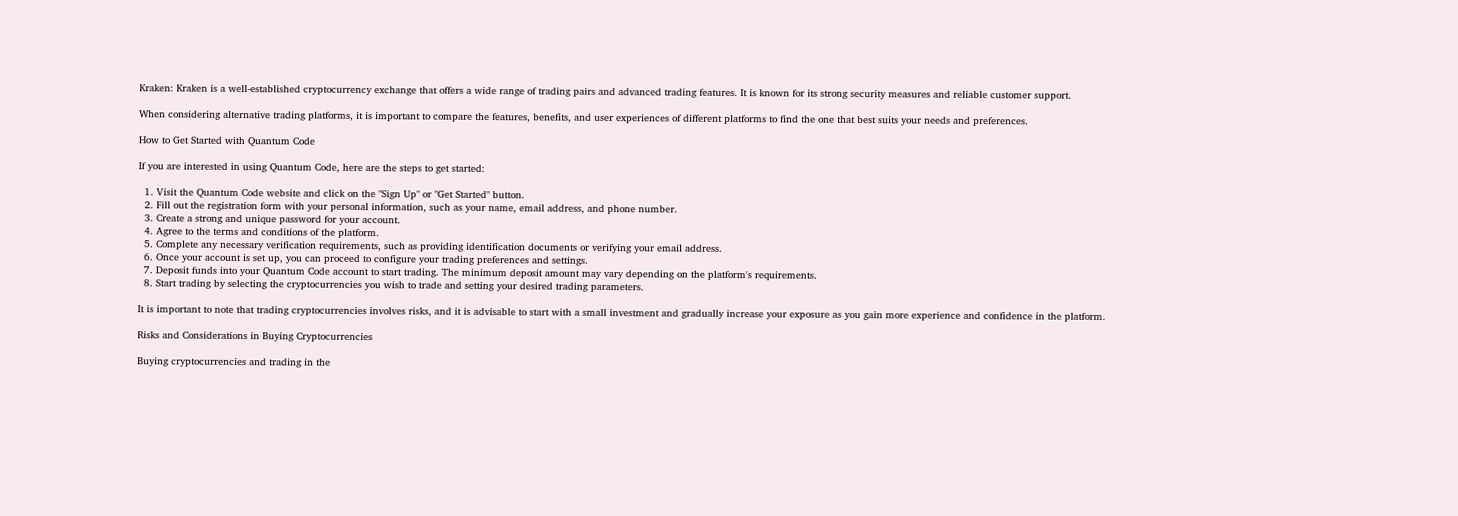Kraken: Kraken is a well-established cryptocurrency exchange that offers a wide range of trading pairs and advanced trading features. It is known for its strong security measures and reliable customer support.

When considering alternative trading platforms, it is important to compare the features, benefits, and user experiences of different platforms to find the one that best suits your needs and preferences.

How to Get Started with Quantum Code

If you are interested in using Quantum Code, here are the steps to get started:

  1. Visit the Quantum Code website and click on the "Sign Up" or "Get Started" button.
  2. Fill out the registration form with your personal information, such as your name, email address, and phone number.
  3. Create a strong and unique password for your account.
  4. Agree to the terms and conditions of the platform.
  5. Complete any necessary verification requirements, such as providing identification documents or verifying your email address.
  6. Once your account is set up, you can proceed to configure your trading preferences and settings.
  7. Deposit funds into your Quantum Code account to start trading. The minimum deposit amount may vary depending on the platform's requirements.
  8. Start trading by selecting the cryptocurrencies you wish to trade and setting your desired trading parameters.

It is important to note that trading cryptocurrencies involves risks, and it is advisable to start with a small investment and gradually increase your exposure as you gain more experience and confidence in the platform.

Risks and Considerations in Buying Cryptocurrencies

Buying cryptocurrencies and trading in the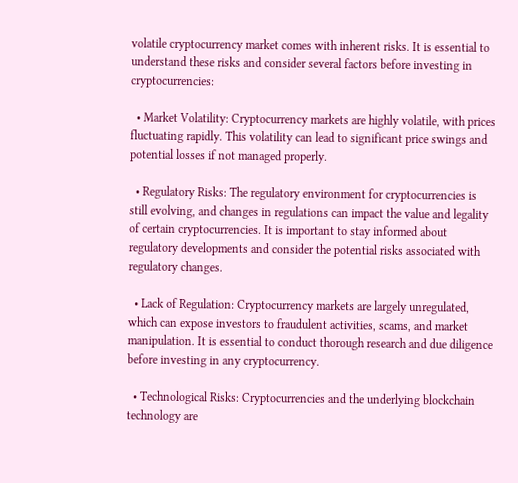volatile cryptocurrency market comes with inherent risks. It is essential to understand these risks and consider several factors before investing in cryptocurrencies:

  • Market Volatility: Cryptocurrency markets are highly volatile, with prices fluctuating rapidly. This volatility can lead to significant price swings and potential losses if not managed properly.

  • Regulatory Risks: The regulatory environment for cryptocurrencies is still evolving, and changes in regulations can impact the value and legality of certain cryptocurrencies. It is important to stay informed about regulatory developments and consider the potential risks associated with regulatory changes.

  • Lack of Regulation: Cryptocurrency markets are largely unregulated, which can expose investors to fraudulent activities, scams, and market manipulation. It is essential to conduct thorough research and due diligence before investing in any cryptocurrency.

  • Technological Risks: Cryptocurrencies and the underlying blockchain technology are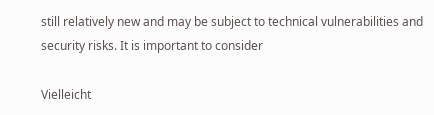still relatively new and may be subject to technical vulnerabilities and security risks. It is important to consider

Vielleicht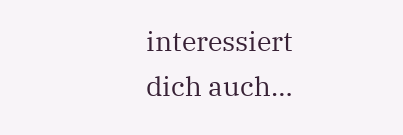interessiert dich auch…